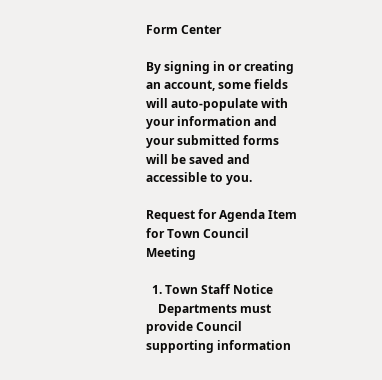Form Center

By signing in or creating an account, some fields will auto-populate with your information and your submitted forms will be saved and accessible to you.

Request for Agenda Item for Town Council Meeting

  1. Town Staff Notice
    Departments must provide Council supporting information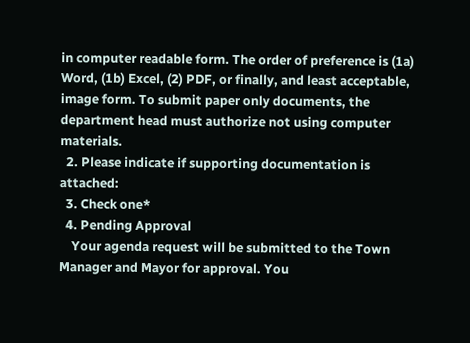in computer readable form. The order of preference is (1a) Word, (1b) Excel, (2) PDF, or finally, and least acceptable, image form. To submit paper only documents, the department head must authorize not using computer materials.
  2. Please indicate if supporting documentation is attached:
  3. Check one*
  4. Pending Approval
    Your agenda request will be submitted to the Town Manager and Mayor for approval. You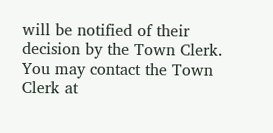will be notified of their decision by the Town Clerk. You may contact the Town Clerk at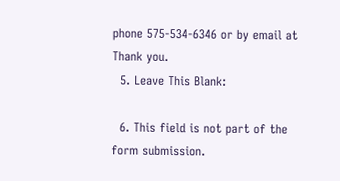phone 575-534-6346 or by email at Thank you.
  5. Leave This Blank:

  6. This field is not part of the form submission.